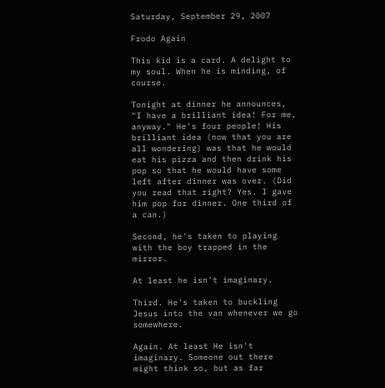Saturday, September 29, 2007

Frodo Again

This kid is a card. A delight to my soul. When he is minding, of course.

Tonight at dinner he announces, "I have a brilliant idea! For me, anyway." He's four people! His brilliant idea (now that you are all wondering) was that he would eat his pizza and then drink his pop so that he would have some left after dinner was over. (Did you read that right? Yes. I gave him pop for dinner. One third of a can.)

Second, he's taken to playing with the boy trapped in the mirror.

At least he isn't imaginary.

Third. He's taken to buckling Jesus into the van whenever we go somewhere.

Again. At least He isn't imaginary. Someone out there might think so, but as far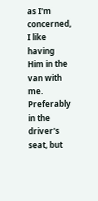as I'm concerned, I like having Him in the van with me. Preferably in the driver's seat, but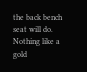the back bench seat will do. Nothing like a gold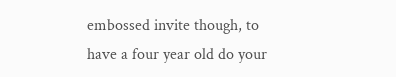embossed invite though, to have a four year old do your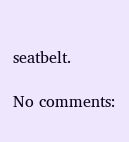seatbelt.

No comments: